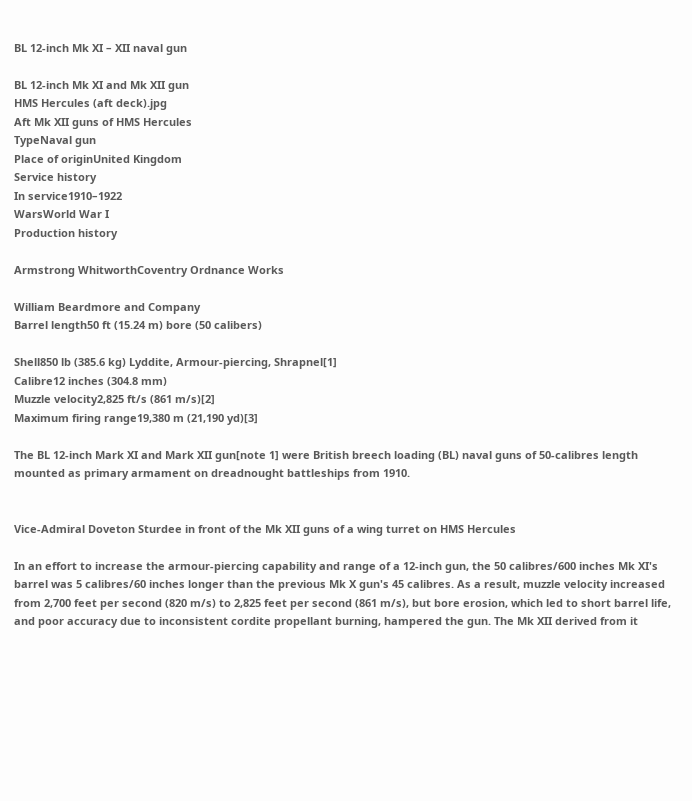BL 12-inch Mk XI – XII naval gun

BL 12-inch Mk XI and Mk XII gun
HMS Hercules (aft deck).jpg
Aft Mk XII guns of HMS Hercules
TypeNaval gun
Place of originUnited Kingdom
Service history
In service1910–1922
WarsWorld War I
Production history

Armstrong WhitworthCoventry Ordnance Works

William Beardmore and Company
Barrel length50 ft (15.24 m) bore (50 calibers)

Shell850 lb (385.6 kg) Lyddite, Armour-piercing, Shrapnel[1]
Calibre12 inches (304.8 mm)
Muzzle velocity2,825 ft/s (861 m/s)[2]
Maximum firing range19,380 m (21,190 yd)[3]

The BL 12-inch Mark XI and Mark XII gun[note 1] were British breech loading (BL) naval guns of 50-calibres length mounted as primary armament on dreadnought battleships from 1910.


Vice-Admiral Doveton Sturdee in front of the Mk XII guns of a wing turret on HMS Hercules

In an effort to increase the armour-piercing capability and range of a 12-inch gun, the 50 calibres/600 inches Mk XI's barrel was 5 calibres/60 inches longer than the previous Mk X gun's 45 calibres. As a result, muzzle velocity increased from 2,700 feet per second (820 m/s) to 2,825 feet per second (861 m/s), but bore erosion, which led to short barrel life, and poor accuracy due to inconsistent cordite propellant burning, hampered the gun. The Mk XII derived from it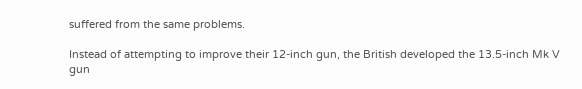suffered from the same problems.

Instead of attempting to improve their 12-inch gun, the British developed the 13.5-inch Mk V gun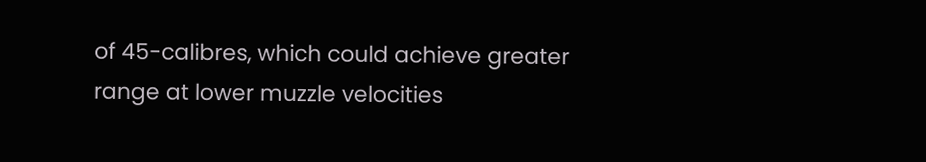of 45-calibres, which could achieve greater range at lower muzzle velocities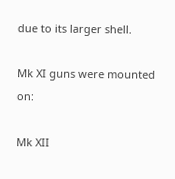due to its larger shell.

Mk XI guns were mounted on:

Mk XII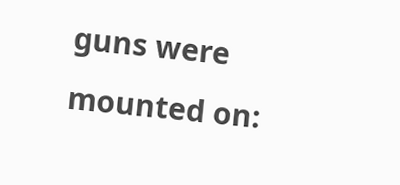guns were mounted on: